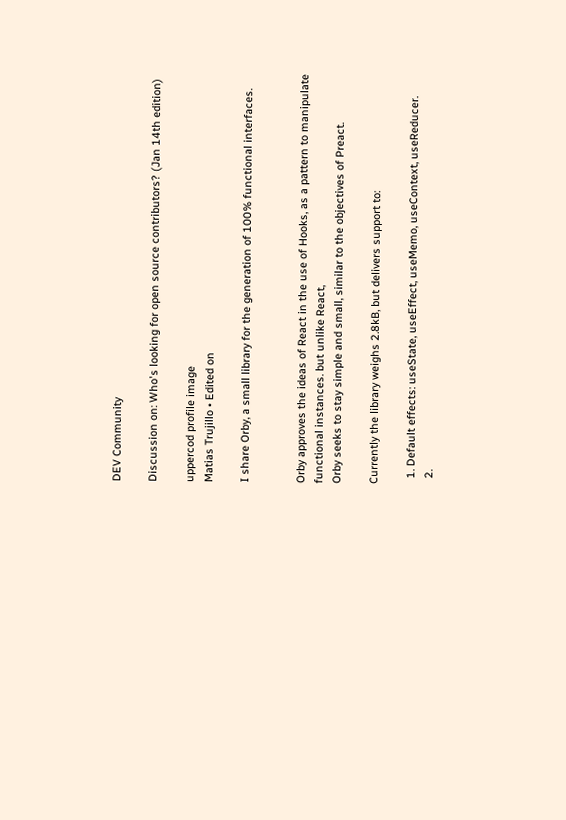DEV Community

Discussion on: Who's looking for open source contributors? (Jan 14th edition)

uppercod profile image
Matias Trujillo • Edited on

I share Orby, a small library for the generation of 100% functional interfaces.


Orby approves the ideas of React in the use of Hooks, as a pattern to manipulate functional instances. but unlike React,
Orby seeks to stay simple and small, similar to the objectives of Preact.

Currently the library weighs 2.8kB, but delivers support to:

  1. Default effects: useState, useEffect, useMemo, useContext, useReducer.
  2.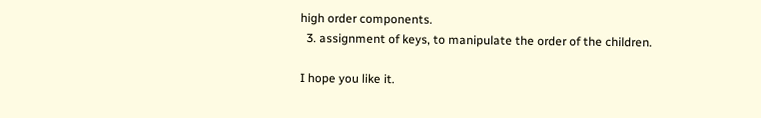high order components.
  3. assignment of keys, to manipulate the order of the children.

I hope you like it.